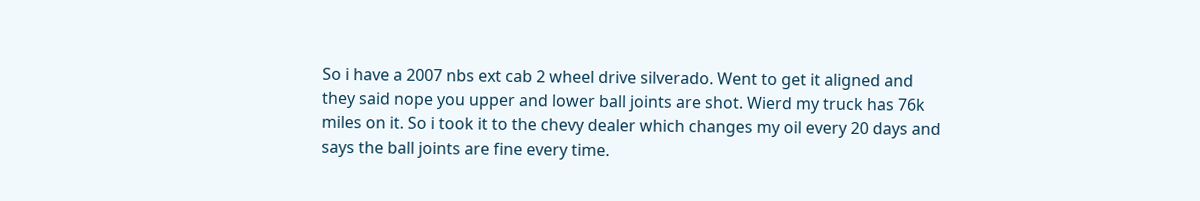So i have a 2007 nbs ext cab 2 wheel drive silverado. Went to get it aligned and they said nope you upper and lower ball joints are shot. Wierd my truck has 76k miles on it. So i took it to the chevy dealer which changes my oil every 20 days and says the ball joints are fine every time.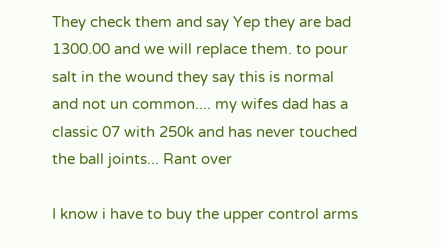They check them and say Yep they are bad 1300.00 and we will replace them. to pour salt in the wound they say this is normal and not un common.... my wifes dad has a classic 07 with 250k and has never touched the ball joints... Rant over

I know i have to buy the upper control arms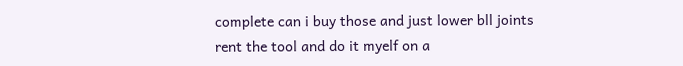complete can i buy those and just lower bll joints rent the tool and do it myelf on a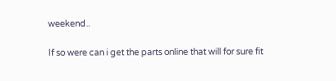weekend..

If so were can i get the parts online that will for sure fit